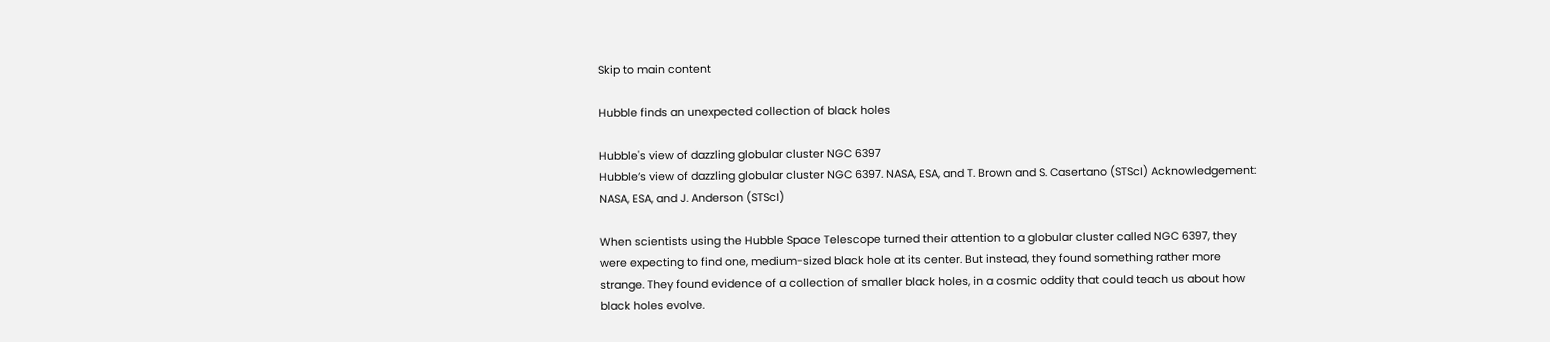Skip to main content

Hubble finds an unexpected collection of black holes

Hubble's view of dazzling globular cluster NGC 6397
Hubble’s view of dazzling globular cluster NGC 6397. NASA, ESA, and T. Brown and S. Casertano (STScI) Acknowledgement: NASA, ESA, and J. Anderson (STScI)

When scientists using the Hubble Space Telescope turned their attention to a globular cluster called NGC 6397, they were expecting to find one, medium-sized black hole at its center. But instead, they found something rather more strange. They found evidence of a collection of smaller black holes, in a cosmic oddity that could teach us about how black holes evolve.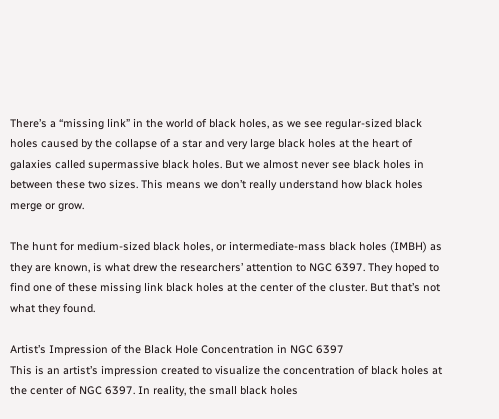There’s a “missing link” in the world of black holes, as we see regular-sized black holes caused by the collapse of a star and very large black holes at the heart of galaxies called supermassive black holes. But we almost never see black holes in between these two sizes. This means we don’t really understand how black holes merge or grow.

The hunt for medium-sized black holes, or intermediate-mass black holes (IMBH) as they are known, is what drew the researchers’ attention to NGC 6397. They hoped to find one of these missing link black holes at the center of the cluster. But that’s not what they found.

Artist’s Impression of the Black Hole Concentration in NGC 6397
This is an artist’s impression created to visualize the concentration of black holes at the center of NGC 6397. In reality, the small black holes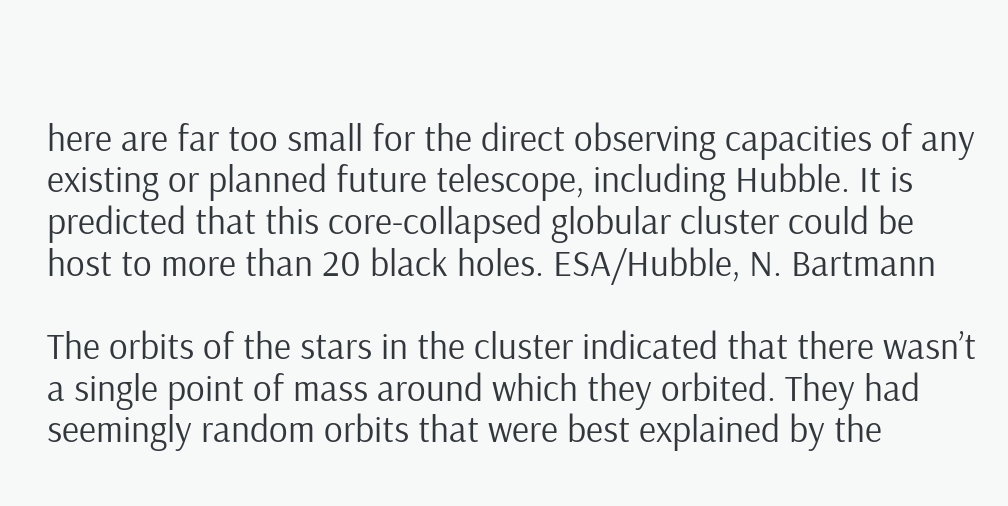here are far too small for the direct observing capacities of any existing or planned future telescope, including Hubble. It is predicted that this core-collapsed globular cluster could be host to more than 20 black holes. ESA/Hubble, N. Bartmann

The orbits of the stars in the cluster indicated that there wasn’t a single point of mass around which they orbited. They had seemingly random orbits that were best explained by the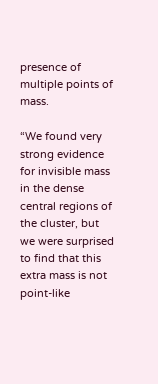presence of multiple points of mass.

“We found very strong evidence for invisible mass in the dense central regions of the cluster, but we were surprised to find that this extra mass is not point-like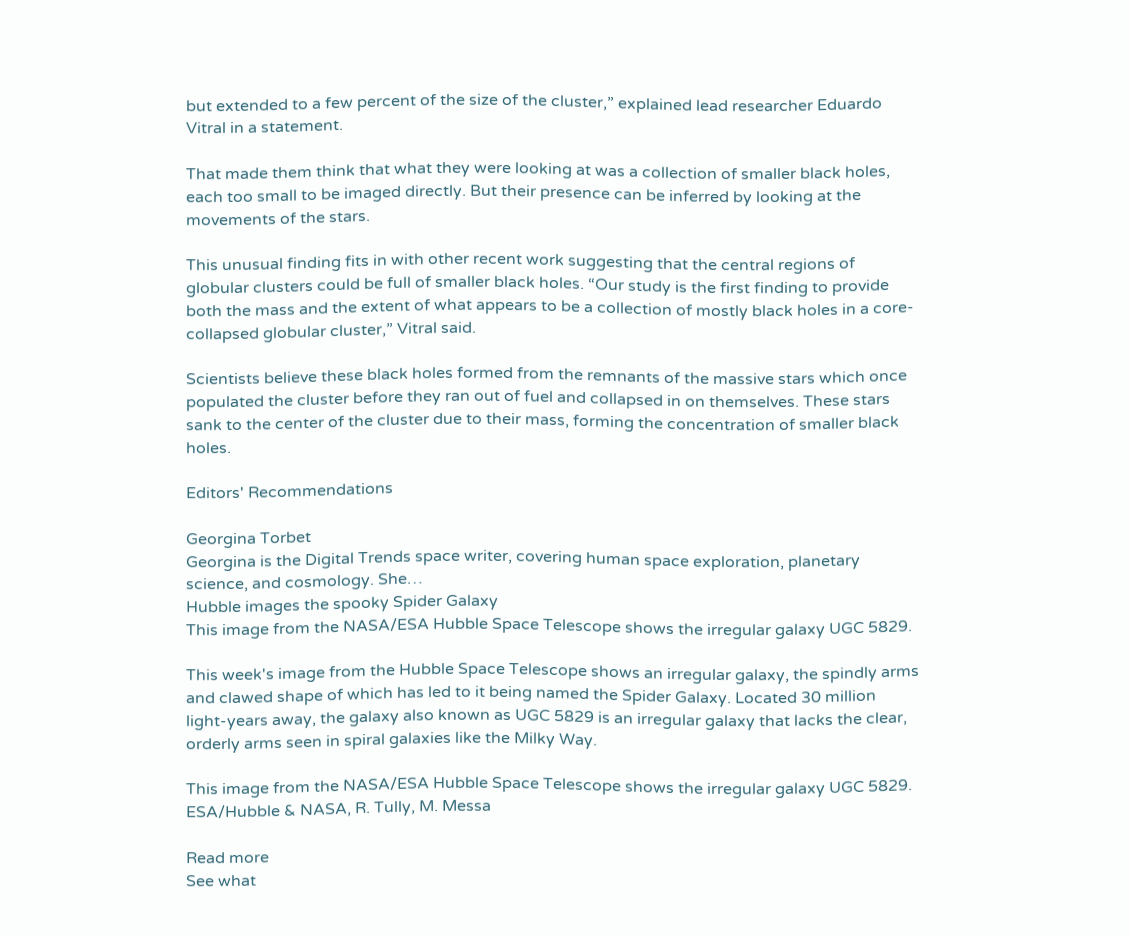but extended to a few percent of the size of the cluster,” explained lead researcher Eduardo Vitral in a statement.

That made them think that what they were looking at was a collection of smaller black holes, each too small to be imaged directly. But their presence can be inferred by looking at the movements of the stars.

This unusual finding fits in with other recent work suggesting that the central regions of globular clusters could be full of smaller black holes. “Our study is the first finding to provide both the mass and the extent of what appears to be a collection of mostly black holes in a core-collapsed globular cluster,” Vitral said.

Scientists believe these black holes formed from the remnants of the massive stars which once populated the cluster before they ran out of fuel and collapsed in on themselves. These stars sank to the center of the cluster due to their mass, forming the concentration of smaller black holes.

Editors' Recommendations

Georgina Torbet
Georgina is the Digital Trends space writer, covering human space exploration, planetary science, and cosmology. She…
Hubble images the spooky Spider Galaxy
This image from the NASA/ESA Hubble Space Telescope shows the irregular galaxy UGC 5829.

This week's image from the Hubble Space Telescope shows an irregular galaxy, the spindly arms and clawed shape of which has led to it being named the Spider Galaxy. Located 30 million light-years away, the galaxy also known as UGC 5829 is an irregular galaxy that lacks the clear, orderly arms seen in spiral galaxies like the Milky Way.

This image from the NASA/ESA Hubble Space Telescope shows the irregular galaxy UGC 5829. ESA/Hubble & NASA, R. Tully, M. Messa

Read more
See what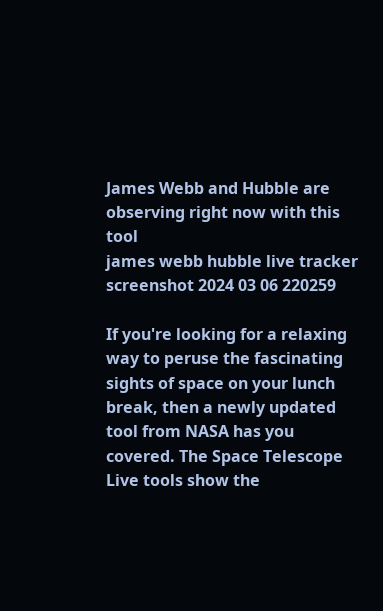James Webb and Hubble are observing right now with this tool
james webb hubble live tracker screenshot 2024 03 06 220259

If you're looking for a relaxing way to peruse the fascinating sights of space on your lunch break, then a newly updated tool from NASA has you covered. The Space Telescope Live tools show the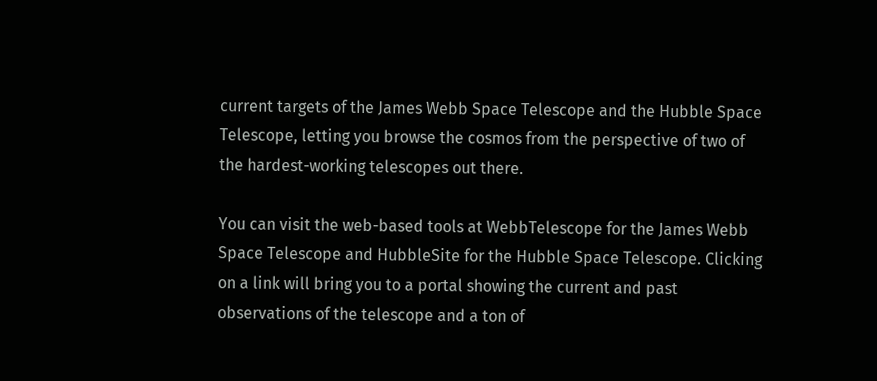current targets of the James Webb Space Telescope and the Hubble Space Telescope, letting you browse the cosmos from the perspective of two of the hardest-working telescopes out there.

You can visit the web-based tools at WebbTelescope for the James Webb Space Telescope and HubbleSite for the Hubble Space Telescope. Clicking on a link will bring you to a portal showing the current and past observations of the telescope and a ton of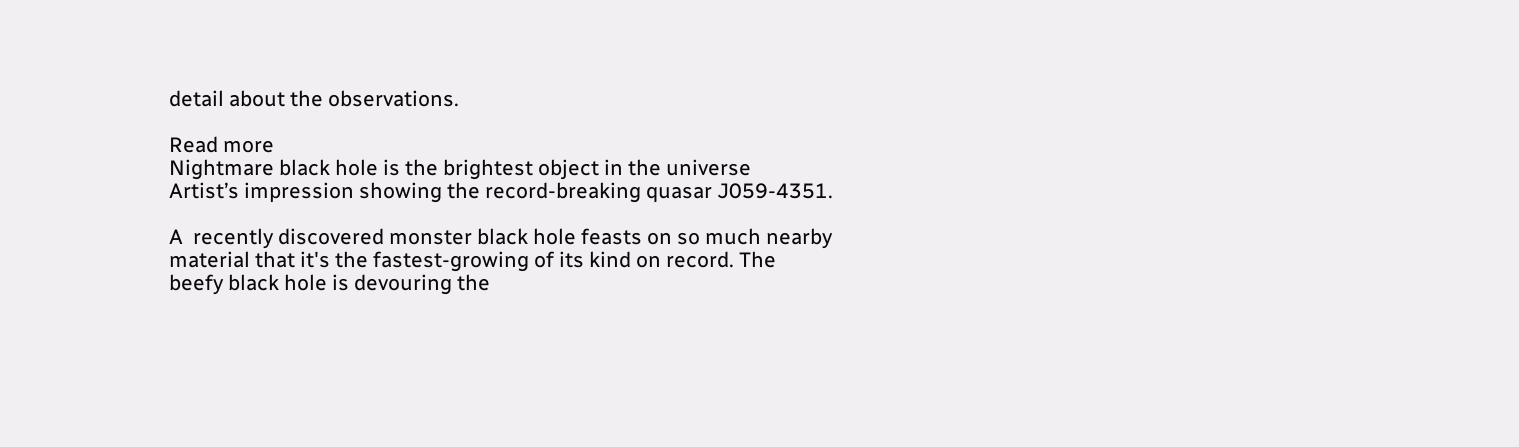detail about the observations.

Read more
Nightmare black hole is the brightest object in the universe
Artist’s impression showing the record-breaking quasar J059-4351.

A  recently discovered monster black hole feasts on so much nearby material that it's the fastest-growing of its kind on record. The beefy black hole is devouring the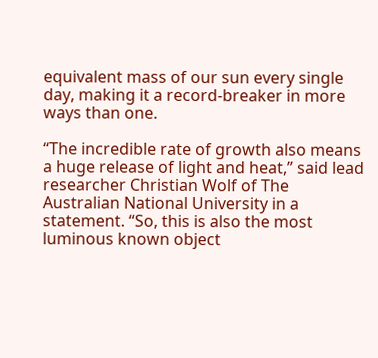equivalent mass of our sun every single day, making it a record-breaker in more ways than one.

“The incredible rate of growth also means a huge release of light and heat,” said lead researcher Christian Wolf of The Australian National University in a statement. “So, this is also the most luminous known object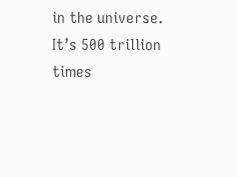in the universe. It’s 500 trillion times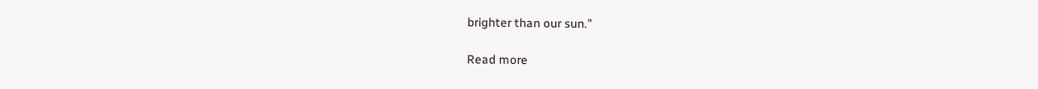brighter than our sun.”

Read more